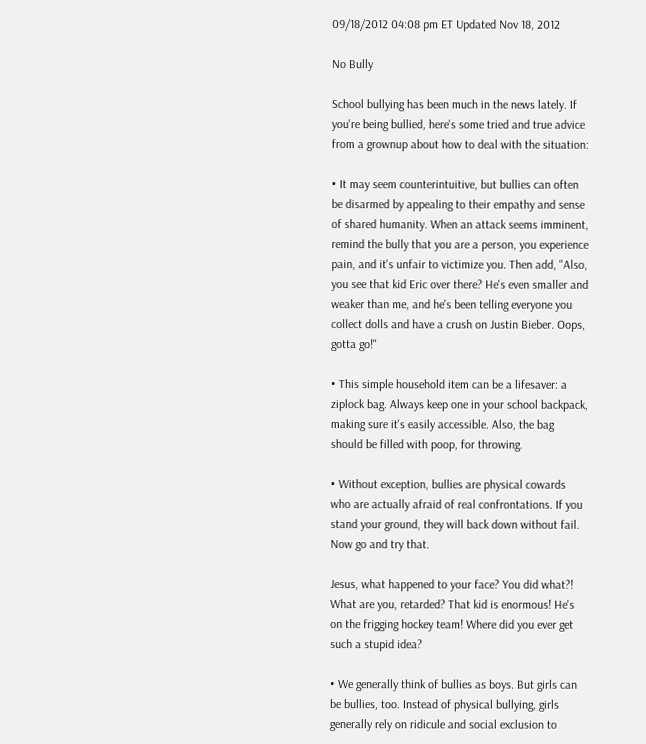09/18/2012 04:08 pm ET Updated Nov 18, 2012

No Bully

School bullying has been much in the news lately. If you're being bullied, here's some tried and true advice from a grownup about how to deal with the situation:

• It may seem counterintuitive, but bullies can often be disarmed by appealing to their empathy and sense of shared humanity. When an attack seems imminent, remind the bully that you are a person, you experience pain, and it's unfair to victimize you. Then add, "Also, you see that kid Eric over there? He's even smaller and weaker than me, and he's been telling everyone you collect dolls and have a crush on Justin Bieber. Oops, gotta go!"

• This simple household item can be a lifesaver: a ziplock bag. Always keep one in your school backpack, making sure it's easily accessible. Also, the bag should be filled with poop, for throwing.

• Without exception, bullies are physical cowards who are actually afraid of real confrontations. If you stand your ground, they will back down without fail. Now go and try that.

Jesus, what happened to your face? You did what?! What are you, retarded? That kid is enormous! He's on the frigging hockey team! Where did you ever get such a stupid idea?

• We generally think of bullies as boys. But girls can be bullies, too. Instead of physical bullying, girls generally rely on ridicule and social exclusion to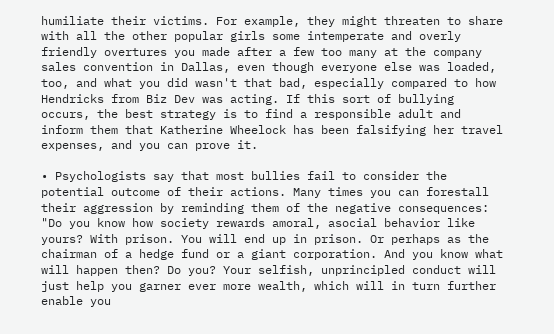humiliate their victims. For example, they might threaten to share with all the other popular girls some intemperate and overly friendly overtures you made after a few too many at the company sales convention in Dallas, even though everyone else was loaded, too, and what you did wasn't that bad, especially compared to how Hendricks from Biz Dev was acting. If this sort of bullying occurs, the best strategy is to find a responsible adult and inform them that Katherine Wheelock has been falsifying her travel expenses, and you can prove it.

• Psychologists say that most bullies fail to consider the potential outcome of their actions. Many times you can forestall their aggression by reminding them of the negative consequences: "Do you know how society rewards amoral, asocial behavior like yours? With prison. You will end up in prison. Or perhaps as the chairman of a hedge fund or a giant corporation. And you know what will happen then? Do you? Your selfish, unprincipled conduct will just help you garner ever more wealth, which will in turn further enable you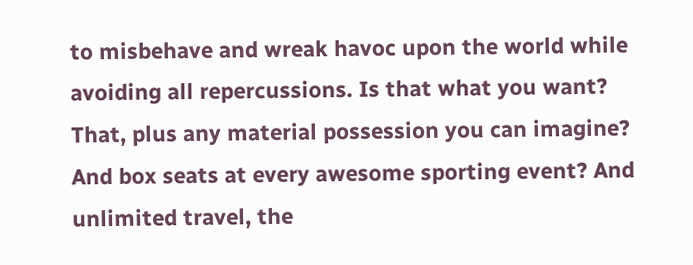to misbehave and wreak havoc upon the world while avoiding all repercussions. Is that what you want? That, plus any material possession you can imagine? And box seats at every awesome sporting event? And unlimited travel, the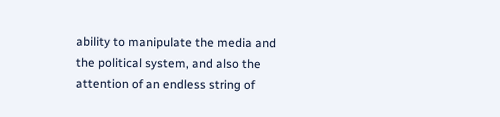ability to manipulate the media and the political system, and also the attention of an endless string of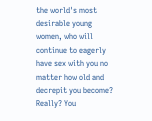the world's most desirable young women, who will continue to eagerly have sex with you no matter how old and decrepit you become? Really? You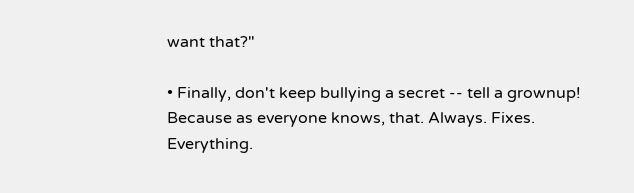want that?"

• Finally, don't keep bullying a secret -- tell a grownup! Because as everyone knows, that. Always. Fixes. Everything.